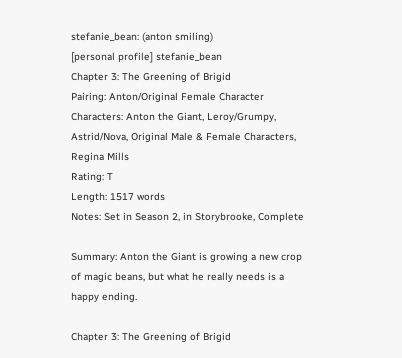stefanie_bean: (anton smiling)
[personal profile] stefanie_bean
Chapter 3: The Greening of Brigid
Pairing: Anton/Original Female Character
Characters: Anton the Giant, Leroy/Grumpy, Astrid/Nova, Original Male & Female Characters, Regina Mills
Rating: T
Length: 1517 words
Notes: Set in Season 2, in Storybrooke, Complete

Summary: Anton the Giant is growing a new crop of magic beans, but what he really needs is a happy ending.

Chapter 3: The Greening of Brigid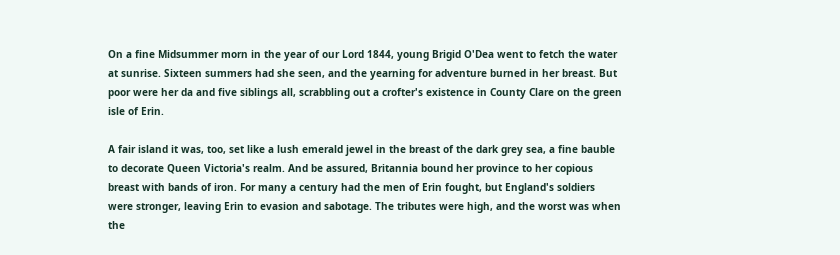On a fine Midsummer morn in the year of our Lord 1844, young Brigid O'Dea went to fetch the water at sunrise. Sixteen summers had she seen, and the yearning for adventure burned in her breast. But poor were her da and five siblings all, scrabbling out a crofter's existence in County Clare on the green isle of Erin.

A fair island it was, too, set like a lush emerald jewel in the breast of the dark grey sea, a fine bauble to decorate Queen Victoria's realm. And be assured, Britannia bound her province to her copious breast with bands of iron. For many a century had the men of Erin fought, but England's soldiers were stronger, leaving Erin to evasion and sabotage. The tributes were high, and the worst was when the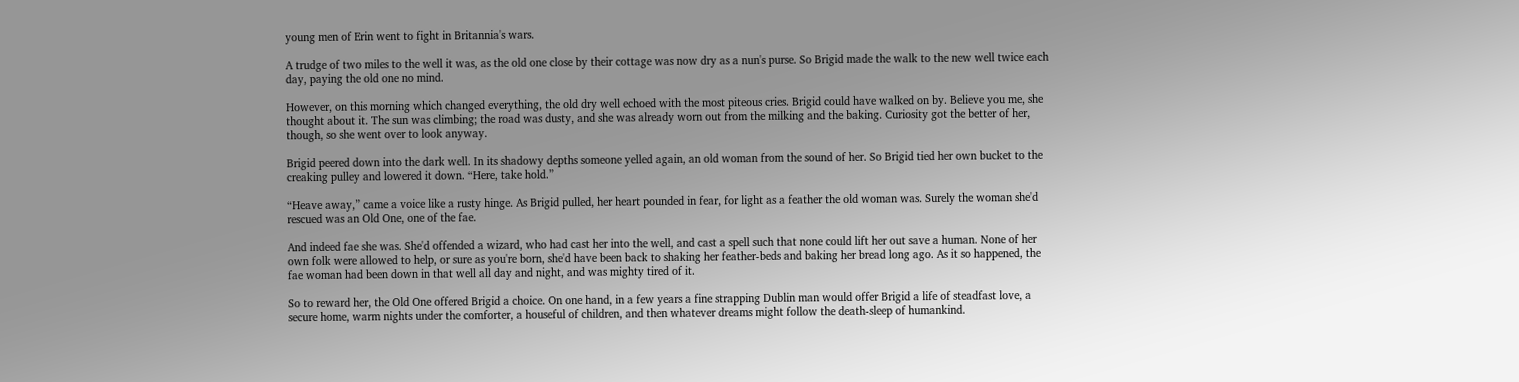young men of Erin went to fight in Britannia's wars.

A trudge of two miles to the well it was, as the old one close by their cottage was now dry as a nun's purse. So Brigid made the walk to the new well twice each day, paying the old one no mind.

However, on this morning which changed everything, the old dry well echoed with the most piteous cries. Brigid could have walked on by. Believe you me, she thought about it. The sun was climbing; the road was dusty, and she was already worn out from the milking and the baking. Curiosity got the better of her, though, so she went over to look anyway.

Brigid peered down into the dark well. In its shadowy depths someone yelled again, an old woman from the sound of her. So Brigid tied her own bucket to the creaking pulley and lowered it down. “Here, take hold.”

“Heave away,” came a voice like a rusty hinge. As Brigid pulled, her heart pounded in fear, for light as a feather the old woman was. Surely the woman she'd rescued was an Old One, one of the fae.

And indeed fae she was. She'd offended a wizard, who had cast her into the well, and cast a spell such that none could lift her out save a human. None of her own folk were allowed to help, or sure as you're born, she'd have been back to shaking her feather-beds and baking her bread long ago. As it so happened, the fae woman had been down in that well all day and night, and was mighty tired of it.

So to reward her, the Old One offered Brigid a choice. On one hand, in a few years a fine strapping Dublin man would offer Brigid a life of steadfast love, a secure home, warm nights under the comforter, a houseful of children, and then whatever dreams might follow the death-sleep of humankind.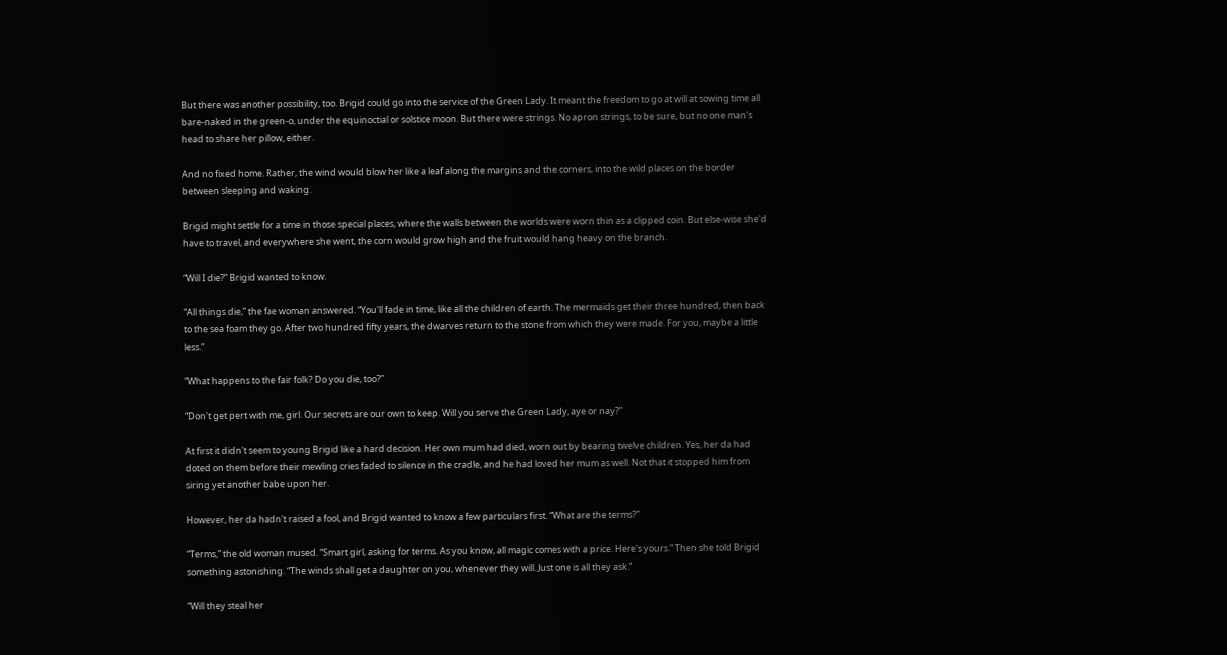But there was another possibility, too. Brigid could go into the service of the Green Lady. It meant the freedom to go at will at sowing time all bare-naked in the green-o, under the equinoctial or solstice moon. But there were strings. No apron strings, to be sure, but no one man's head to share her pillow, either.

And no fixed home. Rather, the wind would blow her like a leaf along the margins and the corners, into the wild places on the border between sleeping and waking.

Brigid might settle for a time in those special places, where the walls between the worlds were worn thin as a clipped coin. But else-wise she'd have to travel, and everywhere she went, the corn would grow high and the fruit would hang heavy on the branch.

“Will I die?” Brigid wanted to know.

“All things die,” the fae woman answered. “You'll fade in time, like all the children of earth. The mermaids get their three hundred, then back to the sea foam they go. After two hundred fifty years, the dwarves return to the stone from which they were made. For you, maybe a little less.”

“What happens to the fair folk? Do you die, too?”

“Don't get pert with me, girl. Our secrets are our own to keep. Will you serve the Green Lady, aye or nay?”

At first it didn't seem to young Brigid like a hard decision. Her own mum had died, worn out by bearing twelve children. Yes, her da had doted on them before their mewling cries faded to silence in the cradle, and he had loved her mum as well. Not that it stopped him from siring yet another babe upon her.

However, her da hadn't raised a fool, and Brigid wanted to know a few particulars first. “What are the terms?”

“Terms,” the old woman mused. “Smart girl, asking for terms. As you know, all magic comes with a price. Here's yours.” Then she told Brigid something astonishing. “The winds shall get a daughter on you, whenever they will. Just one is all they ask.”

“Will they steal her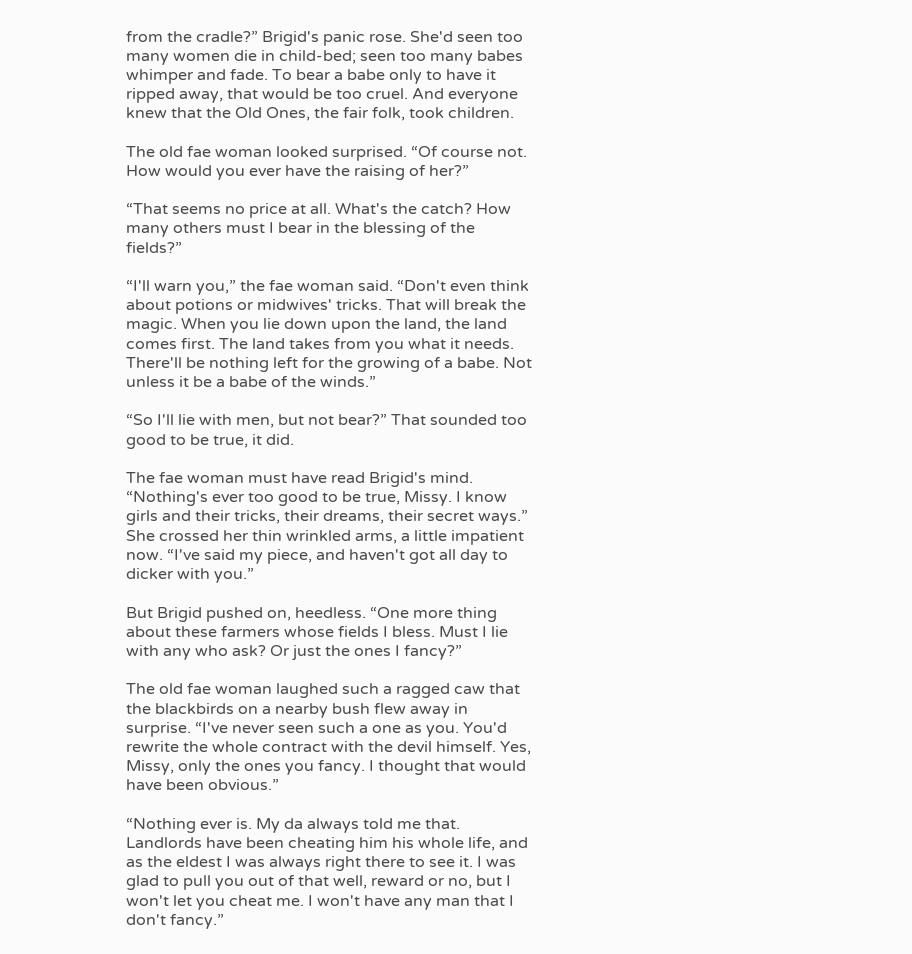from the cradle?” Brigid's panic rose. She'd seen too many women die in child-bed; seen too many babes whimper and fade. To bear a babe only to have it ripped away, that would be too cruel. And everyone knew that the Old Ones, the fair folk, took children.

The old fae woman looked surprised. “Of course not. How would you ever have the raising of her?”

“That seems no price at all. What's the catch? How many others must I bear in the blessing of the fields?”

“I'll warn you,” the fae woman said. “Don't even think about potions or midwives' tricks. That will break the magic. When you lie down upon the land, the land comes first. The land takes from you what it needs. There'll be nothing left for the growing of a babe. Not unless it be a babe of the winds.”

“So I'll lie with men, but not bear?” That sounded too good to be true, it did.

The fae woman must have read Brigid's mind. “Nothing's ever too good to be true, Missy. I know girls and their tricks, their dreams, their secret ways.” She crossed her thin wrinkled arms, a little impatient now. “I've said my piece, and haven't got all day to dicker with you.”

But Brigid pushed on, heedless. “One more thing about these farmers whose fields I bless. Must I lie with any who ask? Or just the ones I fancy?”

The old fae woman laughed such a ragged caw that the blackbirds on a nearby bush flew away in surprise. “I've never seen such a one as you. You'd rewrite the whole contract with the devil himself. Yes, Missy, only the ones you fancy. I thought that would have been obvious.”

“Nothing ever is. My da always told me that. Landlords have been cheating him his whole life, and as the eldest I was always right there to see it. I was glad to pull you out of that well, reward or no, but I won't let you cheat me. I won't have any man that I don't fancy.”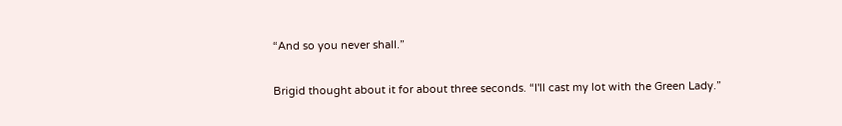“And so you never shall.”

Brigid thought about it for about three seconds. “I'll cast my lot with the Green Lady.”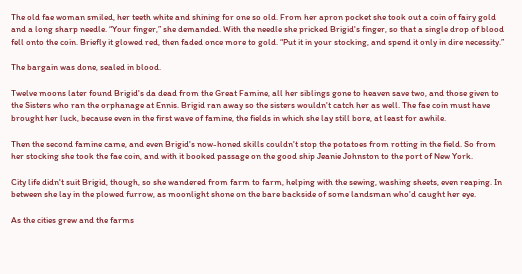The old fae woman smiled, her teeth white and shining for one so old. From her apron pocket she took out a coin of fairy gold and a long sharp needle. “Your finger,” she demanded. With the needle she pricked Brigid's finger, so that a single drop of blood fell onto the coin. Briefly it glowed red, then faded once more to gold. “Put it in your stocking, and spend it only in dire necessity.”

The bargain was done, sealed in blood.

Twelve moons later found Brigid's da dead from the Great Famine, all her siblings gone to heaven save two, and those given to the Sisters who ran the orphanage at Ennis. Brigid ran away so the sisters wouldn't catch her as well. The fae coin must have brought her luck, because even in the first wave of famine, the fields in which she lay still bore, at least for awhile.

Then the second famine came, and even Brigid's now-honed skills couldn't stop the potatoes from rotting in the field. So from her stocking she took the fae coin, and with it booked passage on the good ship Jeanie Johnston to the port of New York.

City life didn't suit Brigid, though, so she wandered from farm to farm, helping with the sewing, washing sheets, even reaping. In between she lay in the plowed furrow, as moonlight shone on the bare backside of some landsman who'd caught her eye.

As the cities grew and the farms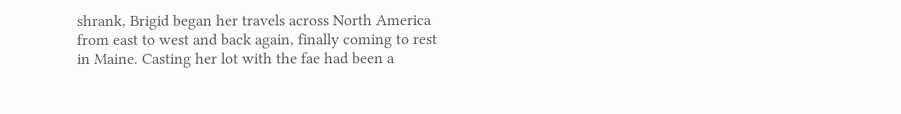shrank, Brigid began her travels across North America from east to west and back again, finally coming to rest in Maine. Casting her lot with the fae had been a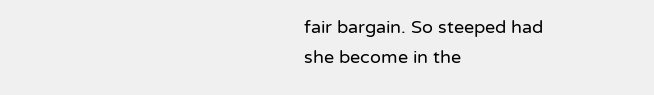fair bargain. So steeped had she become in the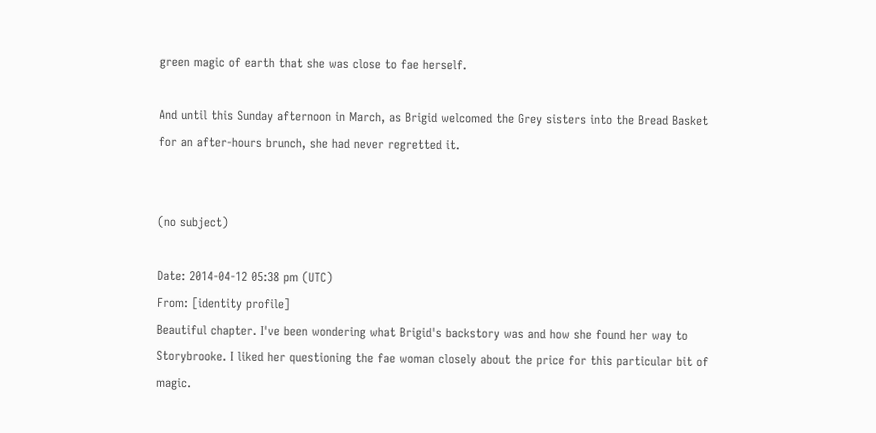green magic of earth that she was close to fae herself.

And until this Sunday afternoon in March, as Brigid welcomed the Grey sisters into the Bread Basket for an after-hours brunch, she had never regretted it.


(no subject)

Date: 2014-04-12 05:38 pm (UTC)
From: [identity profile]
Beautiful chapter. I've been wondering what Brigid's backstory was and how she found her way to Storybrooke. I liked her questioning the fae woman closely about the price for this particular bit of magic.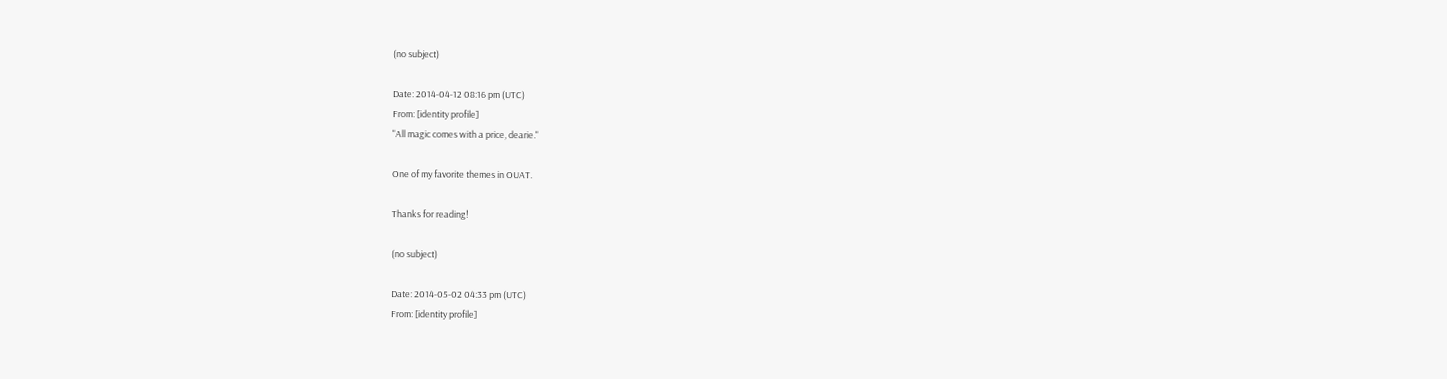(no subject)

Date: 2014-04-12 08:16 pm (UTC)
From: [identity profile]
"All magic comes with a price, dearie."

One of my favorite themes in OUAT.

Thanks for reading!

(no subject)

Date: 2014-05-02 04:33 pm (UTC)
From: [identity profile]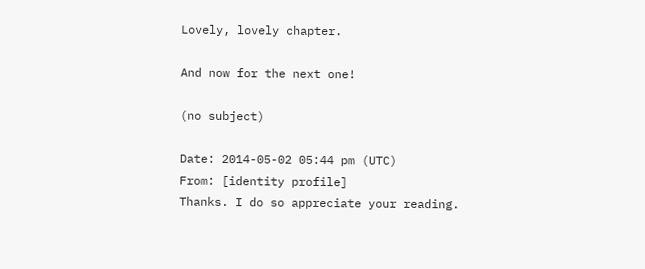Lovely, lovely chapter.

And now for the next one!

(no subject)

Date: 2014-05-02 05:44 pm (UTC)
From: [identity profile]
Thanks. I do so appreciate your reading.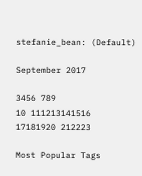stefanie_bean: (Default)

September 2017

3456 789
10 111213141516
17181920 212223

Most Popular Tags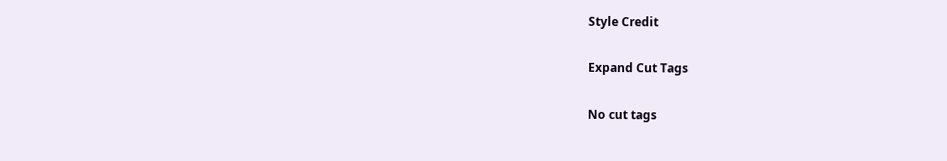Style Credit

Expand Cut Tags

No cut tags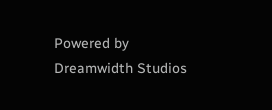Powered by Dreamwidth Studios